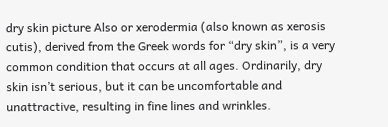dry skin picture Also or xerodermia (also known as xerosis cutis), derived from the Greek words for “dry skin”, is a very common condition that occurs at all ages. Ordinarily, dry skin isn’t serious, but it can be uncomfortable and unattractive, resulting in fine lines and wrinkles.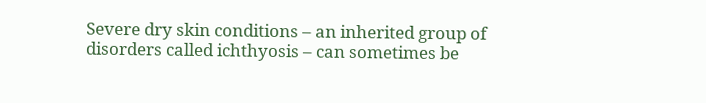Severe dry skin conditions – an inherited group of disorders called ichthyosis – can sometimes be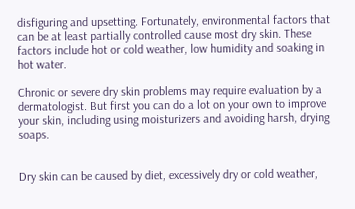disfiguring and upsetting. Fortunately, environmental factors that can be at least partially controlled cause most dry skin. These factors include hot or cold weather, low humidity and soaking in hot water.

Chronic or severe dry skin problems may require evaluation by a dermatologist. But first you can do a lot on your own to improve your skin, including using moisturizers and avoiding harsh, drying soaps.


Dry skin can be caused by diet, excessively dry or cold weather,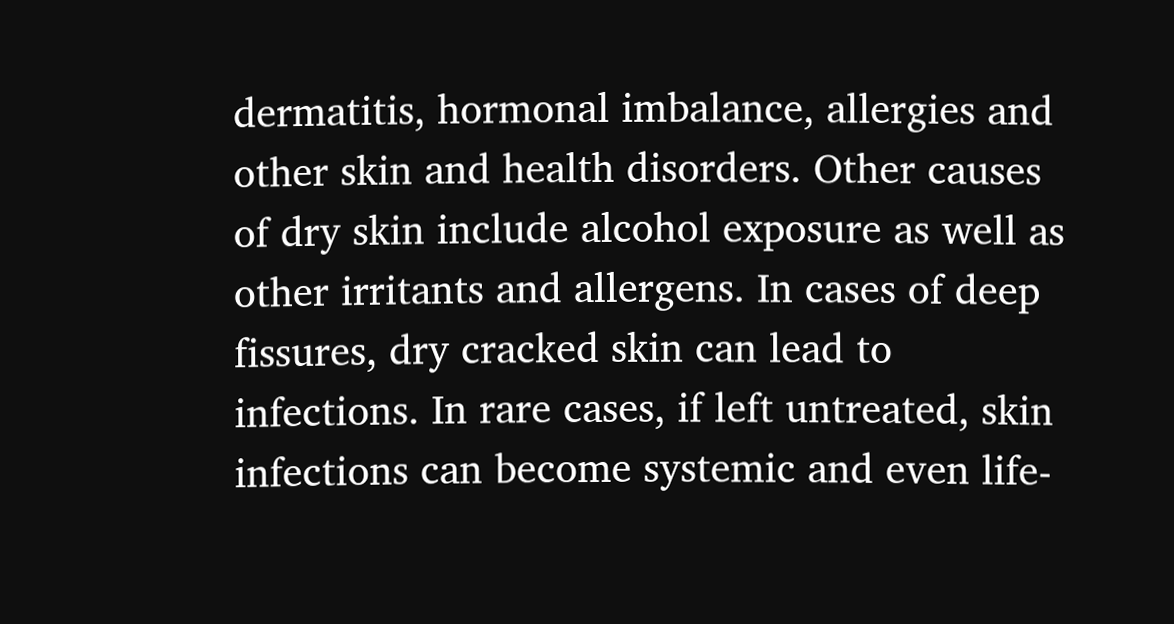dermatitis, hormonal imbalance, allergies and other skin and health disorders. Other causes of dry skin include alcohol exposure as well as other irritants and allergens. In cases of deep fissures, dry cracked skin can lead to infections. In rare cases, if left untreated, skin infections can become systemic and even life-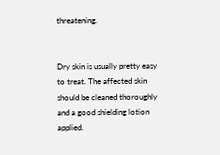threatening.


Dry skin is usually pretty easy to treat. The affected skin should be cleaned thoroughly and a good shielding lotion applied.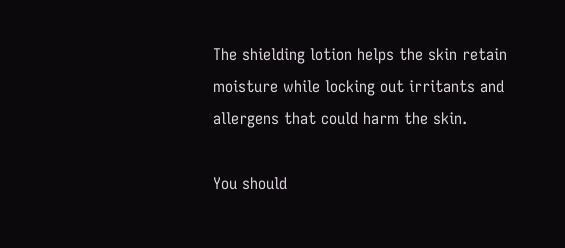The shielding lotion helps the skin retain moisture while locking out irritants and allergens that could harm the skin.

You should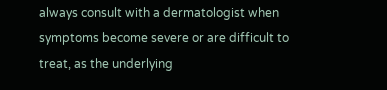always consult with a dermatologist when symptoms become severe or are difficult to treat, as the underlying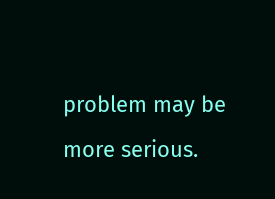problem may be more serious.